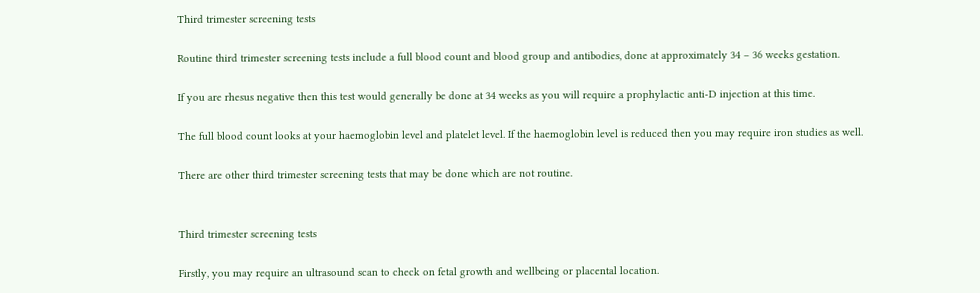Third trimester screening tests

Routine third trimester screening tests include a full blood count and blood group and antibodies, done at approximately 34 – 36 weeks gestation.

If you are rhesus negative then this test would generally be done at 34 weeks as you will require a prophylactic anti-D injection at this time.

The full blood count looks at your haemoglobin level and platelet level. If the haemoglobin level is reduced then you may require iron studies as well.

There are other third trimester screening tests that may be done which are not routine.


Third trimester screening tests

Firstly, you may require an ultrasound scan to check on fetal growth and wellbeing or placental location.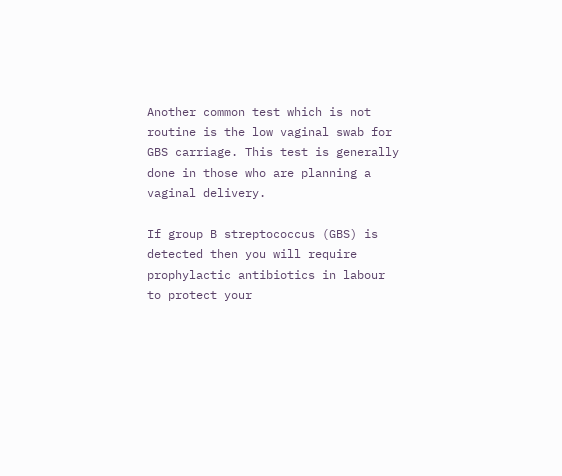Another common test which is not routine is the low vaginal swab for GBS carriage. This test is generally done in those who are planning a vaginal delivery.

If group B streptococcus (GBS) is detected then you will require prophylactic antibiotics in labour to protect your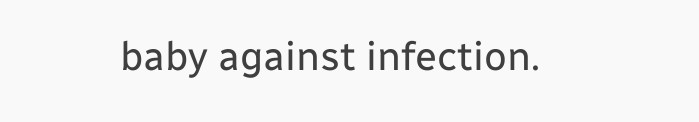baby against infection.